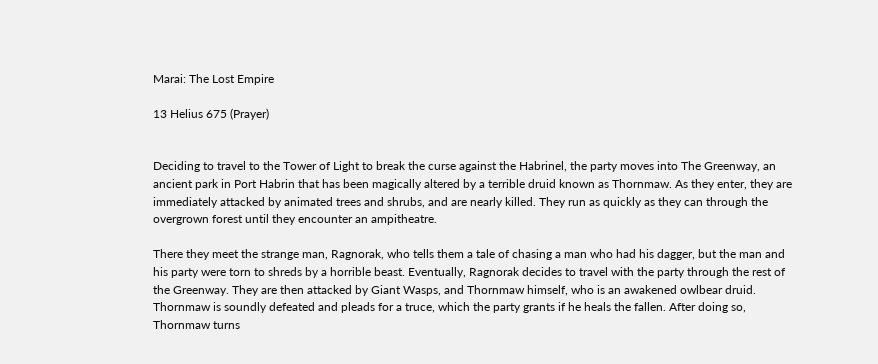Marai: The Lost Empire

13 Helius 675 (Prayer)


Deciding to travel to the Tower of Light to break the curse against the Habrinel, the party moves into The Greenway, an ancient park in Port Habrin that has been magically altered by a terrible druid known as Thornmaw. As they enter, they are immediately attacked by animated trees and shrubs, and are nearly killed. They run as quickly as they can through the overgrown forest until they encounter an ampitheatre.

There they meet the strange man, Ragnorak, who tells them a tale of chasing a man who had his dagger, but the man and his party were torn to shreds by a horrible beast. Eventually, Ragnorak decides to travel with the party through the rest of the Greenway. They are then attacked by Giant Wasps, and Thornmaw himself, who is an awakened owlbear druid. Thornmaw is soundly defeated and pleads for a truce, which the party grants if he heals the fallen. After doing so, Thornmaw turns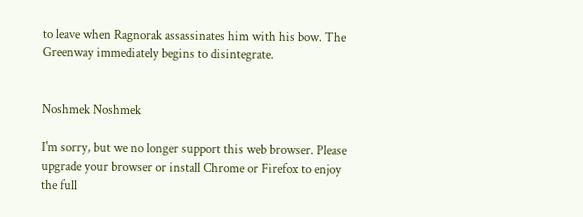to leave when Ragnorak assassinates him with his bow. The Greenway immediately begins to disintegrate.


Noshmek Noshmek

I'm sorry, but we no longer support this web browser. Please upgrade your browser or install Chrome or Firefox to enjoy the full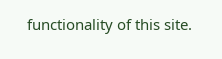functionality of this site.